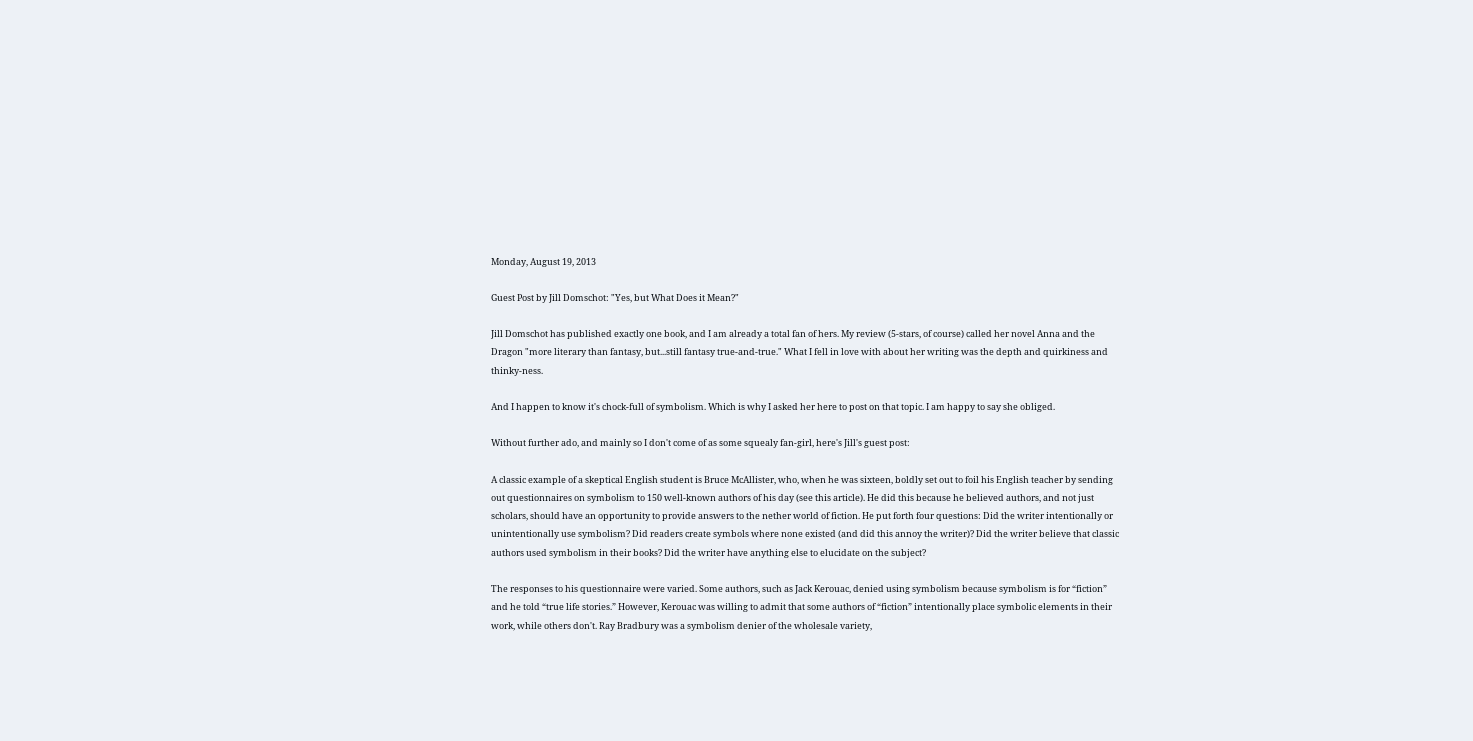Monday, August 19, 2013

Guest Post by Jill Domschot: "Yes, but What Does it Mean?"

Jill Domschot has published exactly one book, and I am already a total fan of hers. My review (5-stars, of course) called her novel Anna and the Dragon "more literary than fantasy, but...still fantasy true-and-true." What I fell in love with about her writing was the depth and quirkiness and thinky-ness.

And I happen to know it's chock-full of symbolism. Which is why I asked her here to post on that topic. I am happy to say she obliged.

Without further ado, and mainly so I don't come of as some squealy fan-girl, here's Jill's guest post:

A classic example of a skeptical English student is Bruce McAllister, who, when he was sixteen, boldly set out to foil his English teacher by sending out questionnaires on symbolism to 150 well-known authors of his day (see this article). He did this because he believed authors, and not just scholars, should have an opportunity to provide answers to the nether world of fiction. He put forth four questions: Did the writer intentionally or unintentionally use symbolism? Did readers create symbols where none existed (and did this annoy the writer)? Did the writer believe that classic authors used symbolism in their books? Did the writer have anything else to elucidate on the subject?

The responses to his questionnaire were varied. Some authors, such as Jack Kerouac, denied using symbolism because symbolism is for “fiction” and he told “true life stories.” However, Kerouac was willing to admit that some authors of “fiction” intentionally place symbolic elements in their work, while others don't. Ray Bradbury was a symbolism denier of the wholesale variety,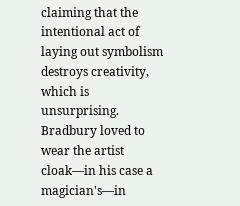claiming that the intentional act of laying out symbolism destroys creativity, which is unsurprising. Bradbury loved to wear the artist cloak—in his case a magician's—in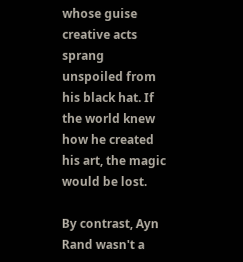whose guise creative acts sprang unspoiled from his black hat. If the world knew how he created his art, the magic would be lost.

By contrast, Ayn Rand wasn't a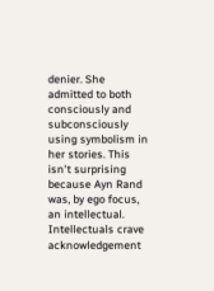denier. She admitted to both consciously and subconsciously using symbolism in her stories. This isn't surprising because Ayn Rand was, by ego focus, an intellectual. Intellectuals crave acknowledgement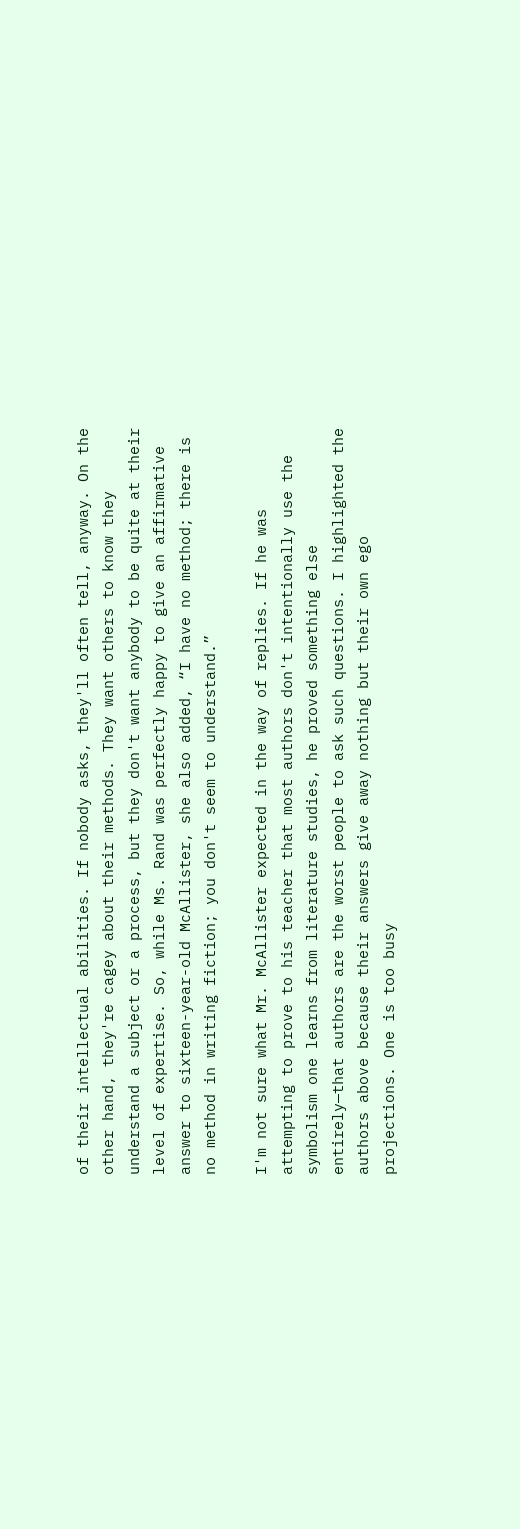of their intellectual abilities. If nobody asks, they'll often tell, anyway. On the other hand, they're cagey about their methods. They want others to know they understand a subject or a process, but they don't want anybody to be quite at their level of expertise. So, while Ms. Rand was perfectly happy to give an affirmative answer to sixteen-year-old McAllister, she also added, “I have no method; there is no method in writing fiction; you don't seem to understand.”

I'm not sure what Mr. McAllister expected in the way of replies. If he was attempting to prove to his teacher that most authors don't intentionally use the symbolism one learns from literature studies, he proved something else entirely—that authors are the worst people to ask such questions. I highlighted the authors above because their answers give away nothing but their own ego projections. One is too busy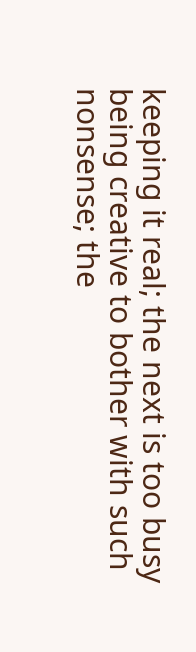keeping it real; the next is too busy being creative to bother with such nonsense; the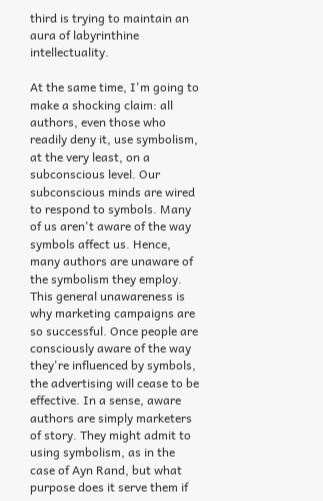third is trying to maintain an aura of labyrinthine intellectuality.

At the same time, I'm going to make a shocking claim: all authors, even those who readily deny it, use symbolism, at the very least, on a subconscious level. Our subconscious minds are wired to respond to symbols. Many of us aren't aware of the way symbols affect us. Hence, many authors are unaware of the symbolism they employ. This general unawareness is why marketing campaigns are so successful. Once people are consciously aware of the way they're influenced by symbols, the advertising will cease to be effective. In a sense, aware authors are simply marketers of story. They might admit to using symbolism, as in the case of Ayn Rand, but what purpose does it serve them if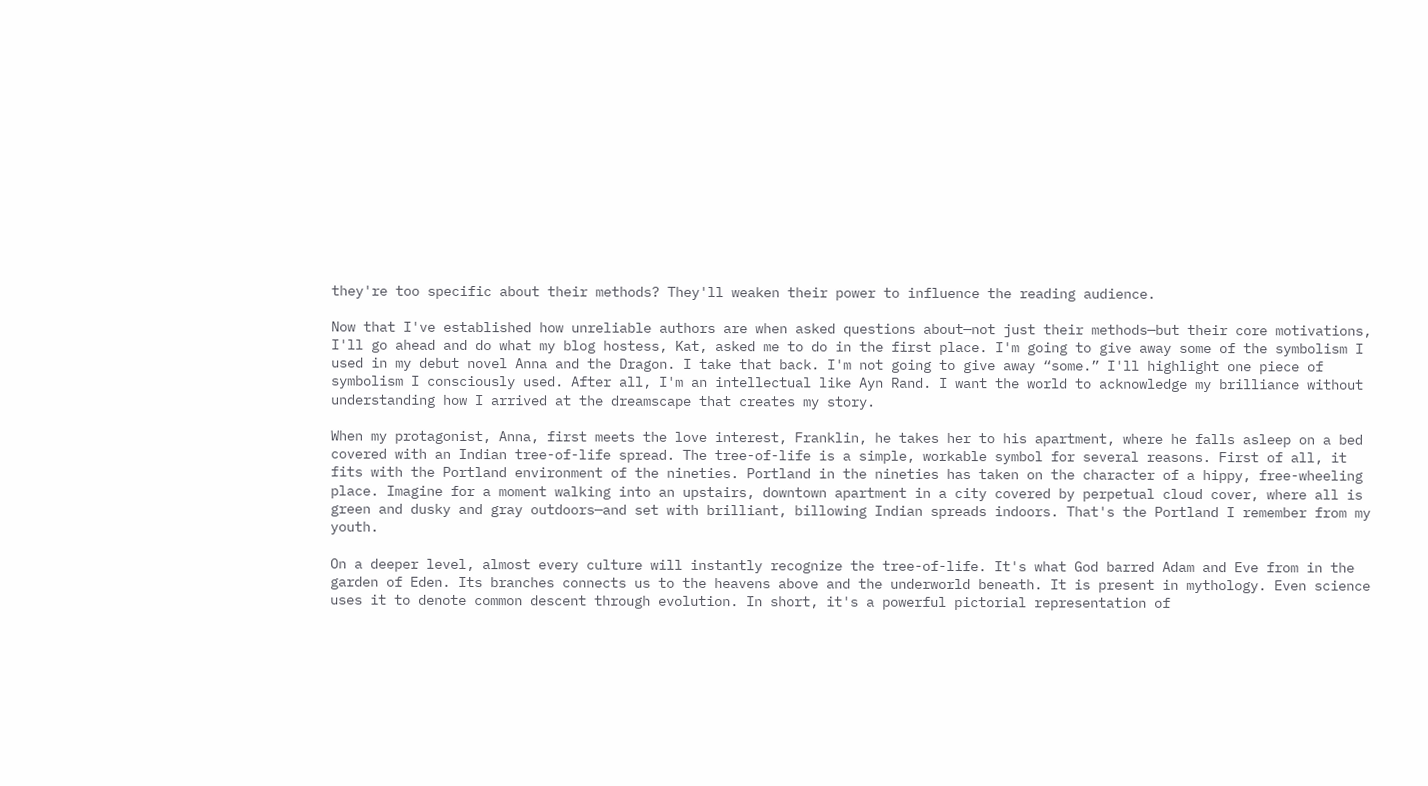they're too specific about their methods? They'll weaken their power to influence the reading audience.

Now that I've established how unreliable authors are when asked questions about—not just their methods—but their core motivations, I'll go ahead and do what my blog hostess, Kat, asked me to do in the first place. I'm going to give away some of the symbolism I used in my debut novel Anna and the Dragon. I take that back. I'm not going to give away “some.” I'll highlight one piece of symbolism I consciously used. After all, I'm an intellectual like Ayn Rand. I want the world to acknowledge my brilliance without understanding how I arrived at the dreamscape that creates my story.

When my protagonist, Anna, first meets the love interest, Franklin, he takes her to his apartment, where he falls asleep on a bed covered with an Indian tree-of-life spread. The tree-of-life is a simple, workable symbol for several reasons. First of all, it fits with the Portland environment of the nineties. Portland in the nineties has taken on the character of a hippy, free-wheeling place. Imagine for a moment walking into an upstairs, downtown apartment in a city covered by perpetual cloud cover, where all is green and dusky and gray outdoors—and set with brilliant, billowing Indian spreads indoors. That's the Portland I remember from my youth.

On a deeper level, almost every culture will instantly recognize the tree-of-life. It's what God barred Adam and Eve from in the garden of Eden. Its branches connects us to the heavens above and the underworld beneath. It is present in mythology. Even science uses it to denote common descent through evolution. In short, it's a powerful pictorial representation of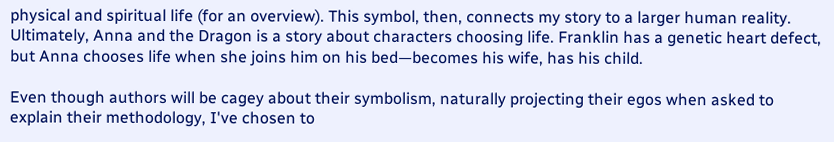physical and spiritual life (for an overview). This symbol, then, connects my story to a larger human reality. Ultimately, Anna and the Dragon is a story about characters choosing life. Franklin has a genetic heart defect, but Anna chooses life when she joins him on his bed—becomes his wife, has his child.

Even though authors will be cagey about their symbolism, naturally projecting their egos when asked to explain their methodology, I've chosen to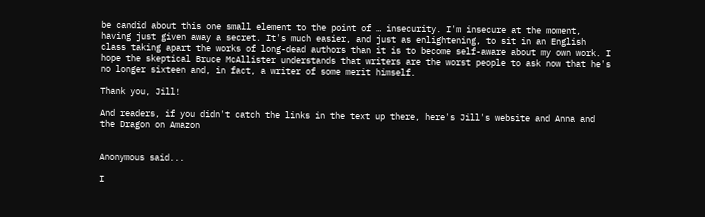be candid about this one small element to the point of … insecurity. I'm insecure at the moment, having just given away a secret. It's much easier, and just as enlightening, to sit in an English class taking apart the works of long-dead authors than it is to become self-aware about my own work. I hope the skeptical Bruce McAllister understands that writers are the worst people to ask now that he's no longer sixteen and, in fact, a writer of some merit himself.

Thank you, Jill!

And readers, if you didn't catch the links in the text up there, here's Jill's website and Anna and the Dragon on Amazon


Anonymous said...

I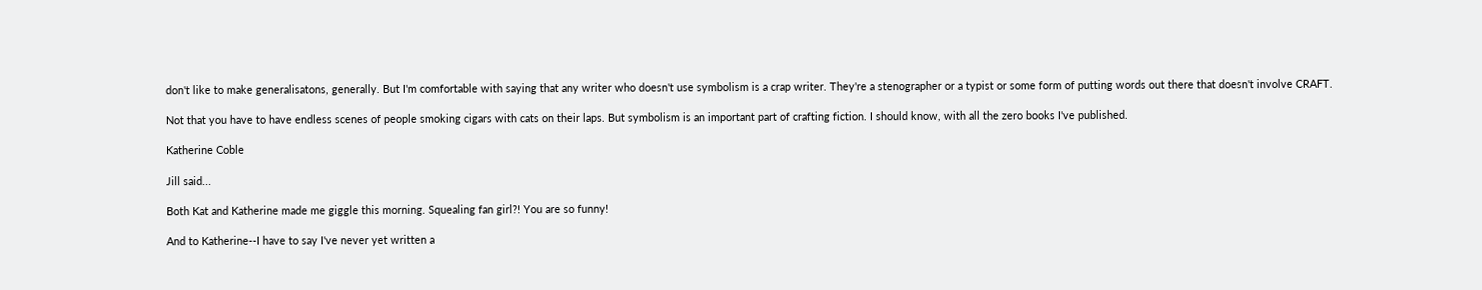don't like to make generalisatons, generally. But I'm comfortable with saying that any writer who doesn't use symbolism is a crap writer. They're a stenographer or a typist or some form of putting words out there that doesn't involve CRAFT.

Not that you have to have endless scenes of people smoking cigars with cats on their laps. But symbolism is an important part of crafting fiction. I should know, with all the zero books I've published.

Katherine Coble

Jill said...

Both Kat and Katherine made me giggle this morning. Squealing fan girl?! You are so funny!

And to Katherine--I have to say I've never yet written a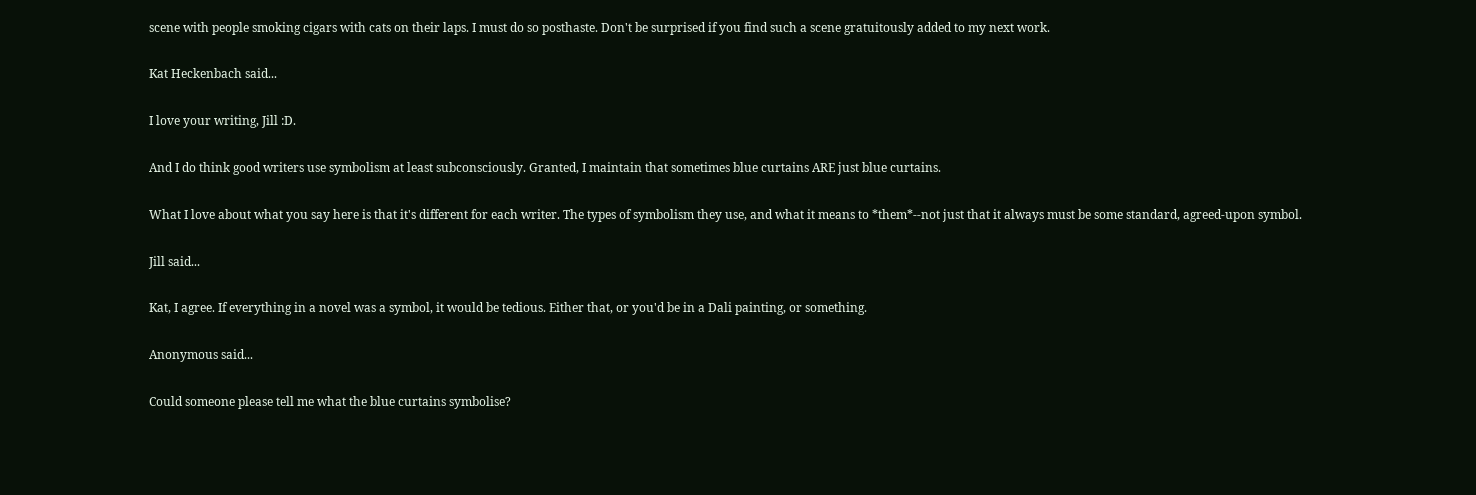scene with people smoking cigars with cats on their laps. I must do so posthaste. Don't be surprised if you find such a scene gratuitously added to my next work.

Kat Heckenbach said...

I love your writing, Jill :D.

And I do think good writers use symbolism at least subconsciously. Granted, I maintain that sometimes blue curtains ARE just blue curtains.

What I love about what you say here is that it's different for each writer. The types of symbolism they use, and what it means to *them*--not just that it always must be some standard, agreed-upon symbol.

Jill said...

Kat, I agree. If everything in a novel was a symbol, it would be tedious. Either that, or you'd be in a Dali painting, or something.

Anonymous said...

Could someone please tell me what the blue curtains symbolise?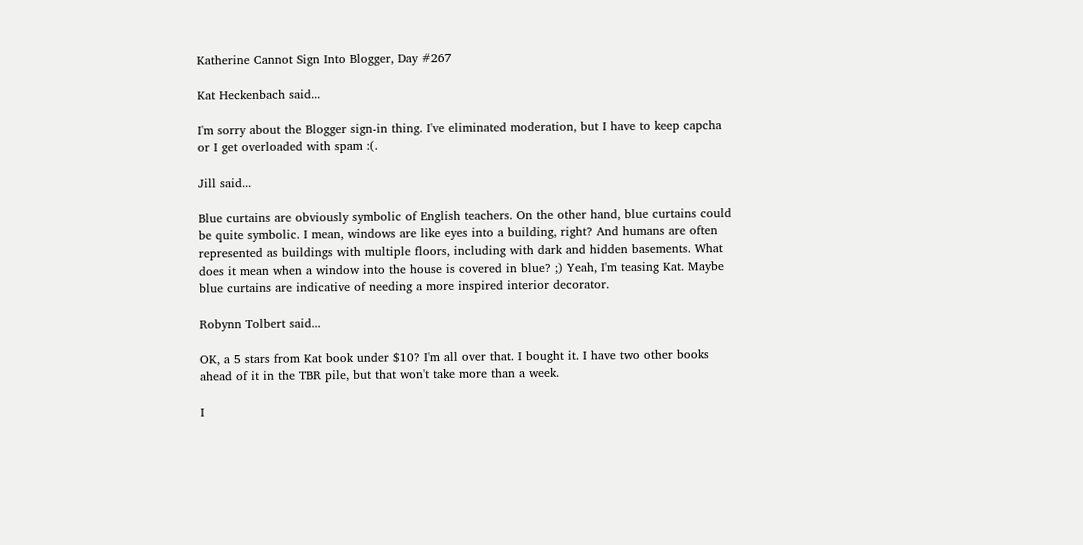Katherine Cannot Sign Into Blogger, Day #267

Kat Heckenbach said...

I'm sorry about the Blogger sign-in thing. I've eliminated moderation, but I have to keep capcha or I get overloaded with spam :(.

Jill said...

Blue curtains are obviously symbolic of English teachers. On the other hand, blue curtains could be quite symbolic. I mean, windows are like eyes into a building, right? And humans are often represented as buildings with multiple floors, including with dark and hidden basements. What does it mean when a window into the house is covered in blue? ;) Yeah, I'm teasing Kat. Maybe blue curtains are indicative of needing a more inspired interior decorator.

Robynn Tolbert said...

OK, a 5 stars from Kat book under $10? I'm all over that. I bought it. I have two other books ahead of it in the TBR pile, but that won't take more than a week.

I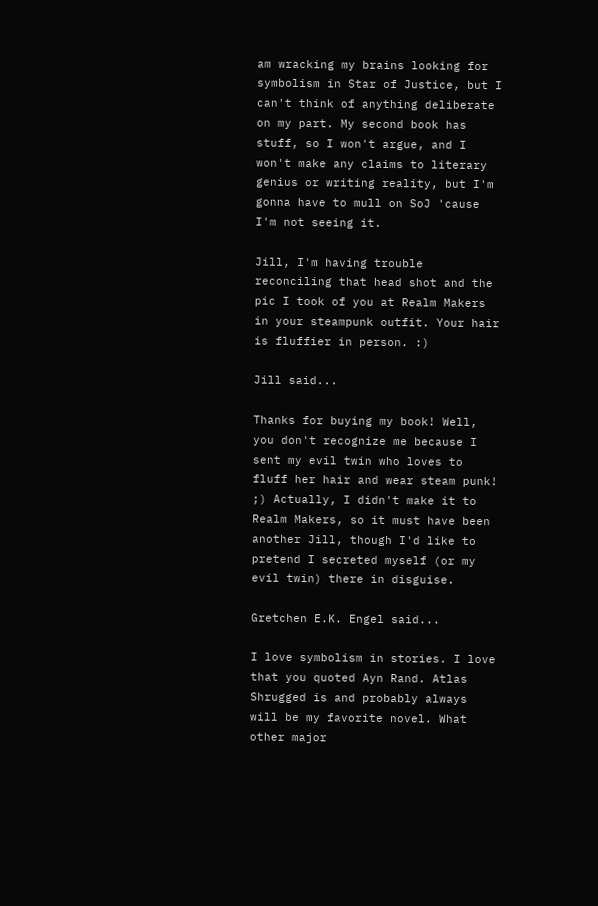am wracking my brains looking for symbolism in Star of Justice, but I can't think of anything deliberate on my part. My second book has stuff, so I won't argue, and I won't make any claims to literary genius or writing reality, but I'm gonna have to mull on SoJ 'cause I'm not seeing it.

Jill, I'm having trouble reconciling that head shot and the pic I took of you at Realm Makers in your steampunk outfit. Your hair is fluffier in person. :)

Jill said...

Thanks for buying my book! Well, you don't recognize me because I sent my evil twin who loves to fluff her hair and wear steam punk! ;) Actually, I didn't make it to Realm Makers, so it must have been another Jill, though I'd like to pretend I secreted myself (or my evil twin) there in disguise.

Gretchen E.K. Engel said...

I love symbolism in stories. I love that you quoted Ayn Rand. Atlas Shrugged is and probably always will be my favorite novel. What other major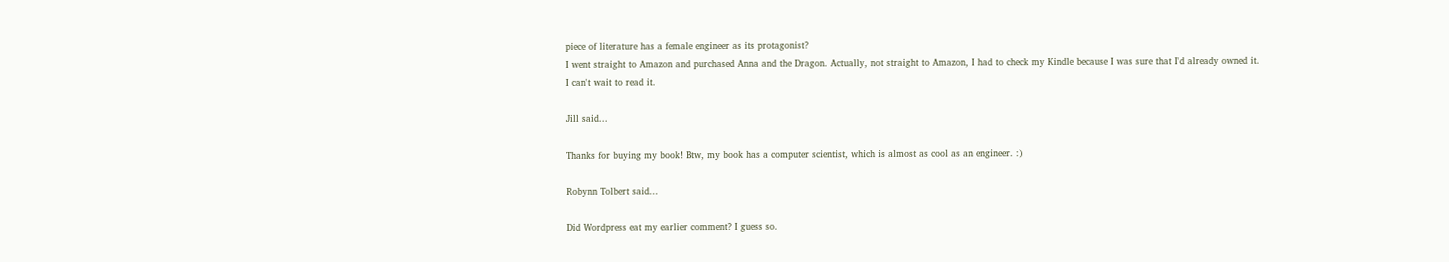piece of literature has a female engineer as its protagonist?
I went straight to Amazon and purchased Anna and the Dragon. Actually, not straight to Amazon, I had to check my Kindle because I was sure that I'd already owned it.
I can't wait to read it.

Jill said...

Thanks for buying my book! Btw, my book has a computer scientist, which is almost as cool as an engineer. :)

Robynn Tolbert said...

Did Wordpress eat my earlier comment? I guess so.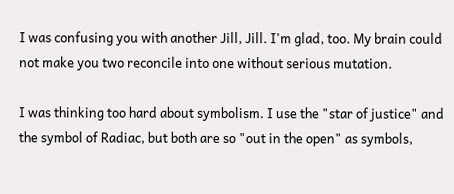I was confusing you with another Jill, Jill. I'm glad, too. My brain could not make you two reconcile into one without serious mutation.

I was thinking too hard about symbolism. I use the "star of justice" and the symbol of Radiac, but both are so "out in the open" as symbols,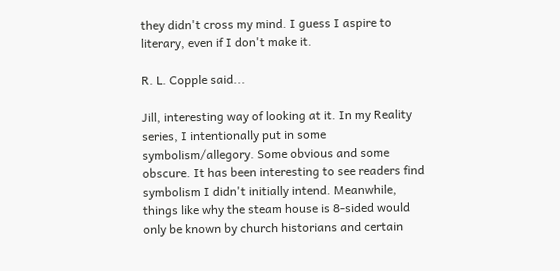they didn't cross my mind. I guess I aspire to literary, even if I don't make it.

R. L. Copple said...

Jill, interesting way of looking at it. In my Reality series, I intentionally put in some symbolism/allegory. Some obvious and some obscure. It has been interesting to see readers find symbolism I didn't initially intend. Meanwhile, things like why the steam house is 8-sided would only be known by church historians and certain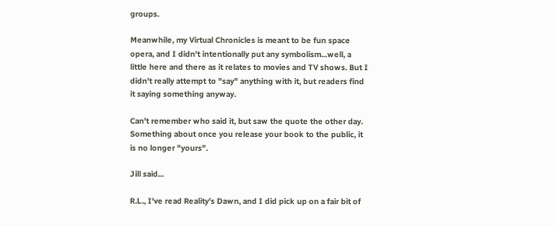groups.

Meanwhile, my Virtual Chronicles is meant to be fun space opera, and I didn't intentionally put any symbolism...well, a little here and there as it relates to movies and TV shows. But I didn't really attempt to "say" anything with it, but readers find it saying something anyway.

Can't remember who said it, but saw the quote the other day. Something about once you release your book to the public, it is no longer "yours".

Jill said...

R.L., I've read Reality's Dawn, and I did pick up on a fair bit of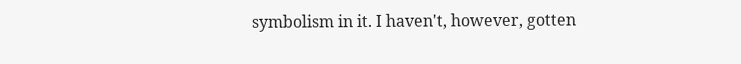symbolism in it. I haven't, however, gotten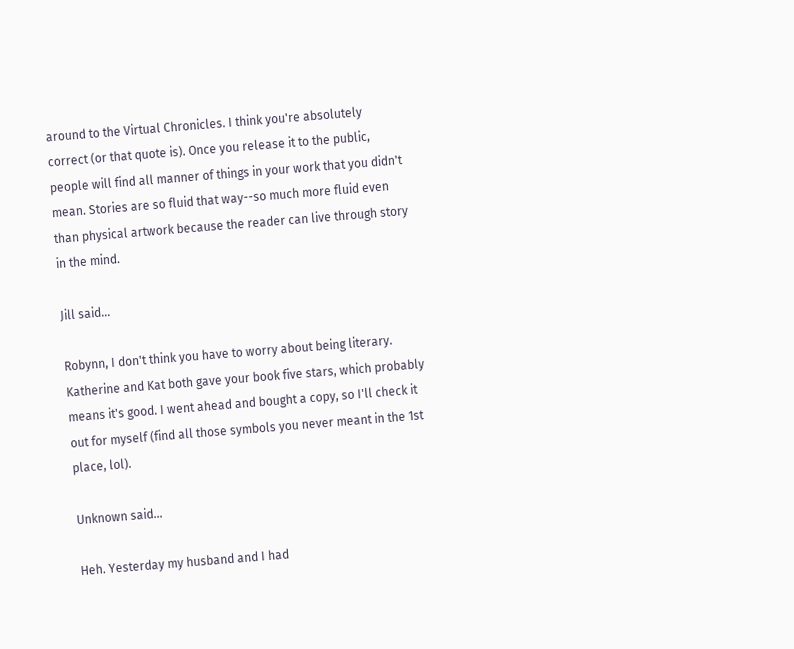around to the Virtual Chronicles. I think you're absolutely correct (or that quote is). Once you release it to the public, people will find all manner of things in your work that you didn't mean. Stories are so fluid that way--so much more fluid even than physical artwork because the reader can live through story in the mind.

Jill said...

Robynn, I don't think you have to worry about being literary. Katherine and Kat both gave your book five stars, which probably means it's good. I went ahead and bought a copy, so I'll check it out for myself (find all those symbols you never meant in the 1st place, lol).

Unknown said...

Heh. Yesterday my husband and I had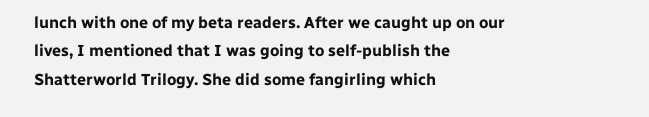lunch with one of my beta readers. After we caught up on our lives, I mentioned that I was going to self-publish the Shatterworld Trilogy. She did some fangirling which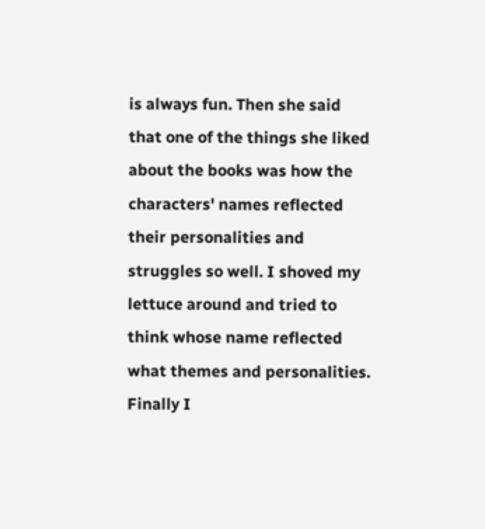is always fun. Then she said that one of the things she liked about the books was how the characters' names reflected their personalities and struggles so well. I shoved my lettuce around and tried to think whose name reflected what themes and personalities. Finally I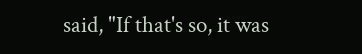said, "If that's so, it was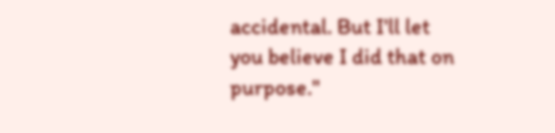accidental. But I'll let you believe I did that on purpose."